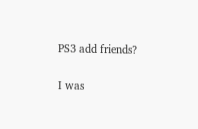PS3 add friends?

I was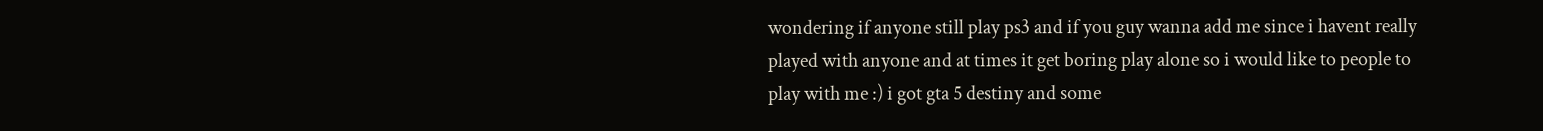wondering if anyone still play ps3 and if you guy wanna add me since i havent really played with anyone and at times it get boring play alone so i would like to people to play with me :) i got gta 5 destiny and some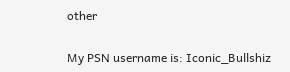other

My PSN username is: Iconic_Bullshiz